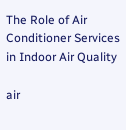The Role of Air Conditioner Services in Indoor Air Quality

air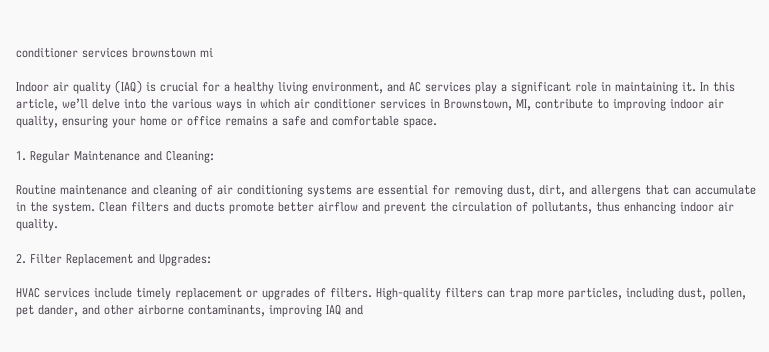conditioner services brownstown mi

Indoor air quality (IAQ) is crucial for a healthy living environment, and AC services play a significant role in maintaining it. In this article, we’ll delve into the various ways in which air conditioner services in Brownstown, MI, contribute to improving indoor air quality, ensuring your home or office remains a safe and comfortable space.

1. Regular Maintenance and Cleaning:

Routine maintenance and cleaning of air conditioning systems are essential for removing dust, dirt, and allergens that can accumulate in the system. Clean filters and ducts promote better airflow and prevent the circulation of pollutants, thus enhancing indoor air quality.

2. Filter Replacement and Upgrades:

HVAC services include timely replacement or upgrades of filters. High-quality filters can trap more particles, including dust, pollen, pet dander, and other airborne contaminants, improving IAQ and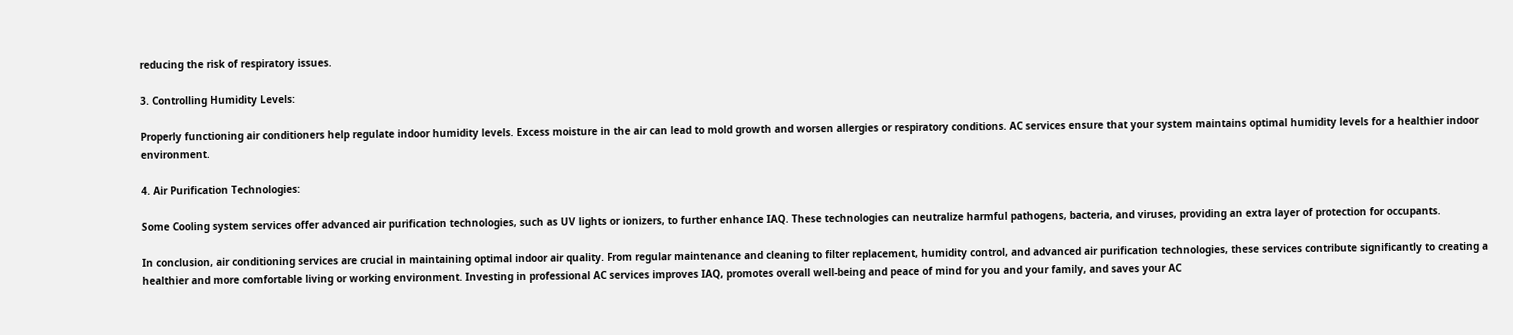reducing the risk of respiratory issues.

3. Controlling Humidity Levels:

Properly functioning air conditioners help regulate indoor humidity levels. Excess moisture in the air can lead to mold growth and worsen allergies or respiratory conditions. AC services ensure that your system maintains optimal humidity levels for a healthier indoor environment.

4. Air Purification Technologies:

Some Cooling system services offer advanced air purification technologies, such as UV lights or ionizers, to further enhance IAQ. These technologies can neutralize harmful pathogens, bacteria, and viruses, providing an extra layer of protection for occupants.

In conclusion, air conditioning services are crucial in maintaining optimal indoor air quality. From regular maintenance and cleaning to filter replacement, humidity control, and advanced air purification technologies, these services contribute significantly to creating a healthier and more comfortable living or working environment. Investing in professional AC services improves IAQ, promotes overall well-being and peace of mind for you and your family, and saves your AC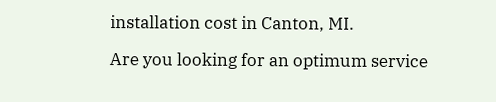installation cost in Canton, MI.

Are you looking for an optimum service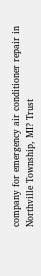company for emergency air conditioner repair in Northville Township, MI? Trust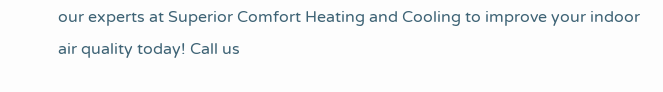our experts at Superior Comfort Heating and Cooling to improve your indoor air quality today! Call us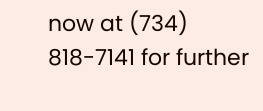now at (734) 818-7141 for further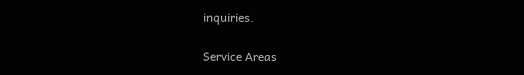inquiries.


Service Areas